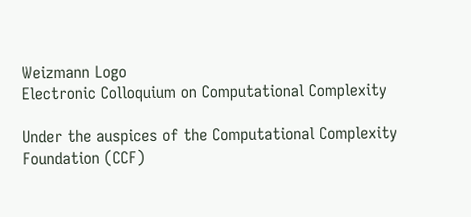Weizmann Logo
Electronic Colloquium on Computational Complexity

Under the auspices of the Computational Complexity Foundation (CCF)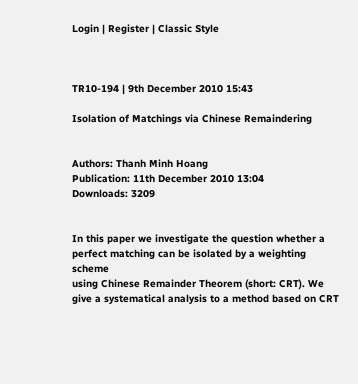Login | Register | Classic Style



TR10-194 | 9th December 2010 15:43

Isolation of Matchings via Chinese Remaindering


Authors: Thanh Minh Hoang
Publication: 11th December 2010 13:04
Downloads: 3209


In this paper we investigate the question whether a perfect matching can be isolated by a weighting scheme
using Chinese Remainder Theorem (short: CRT). We give a systematical analysis to a method based on CRT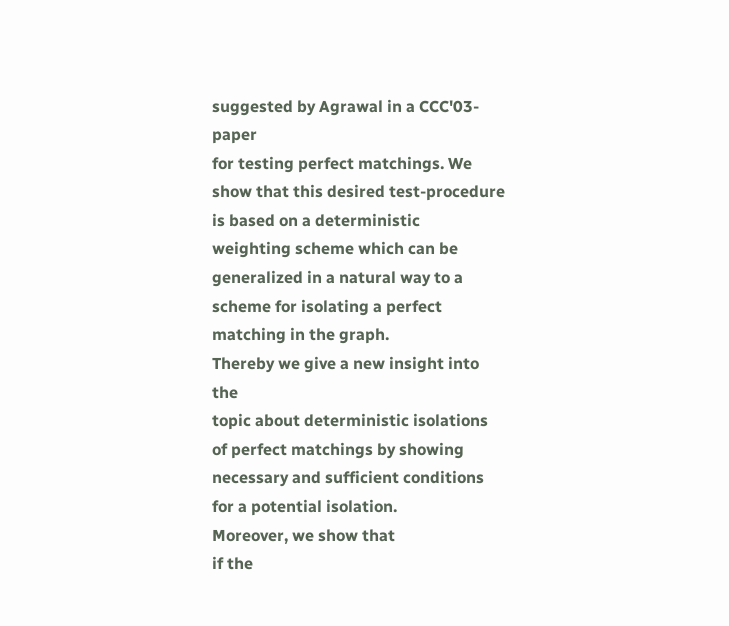suggested by Agrawal in a CCC'03-paper
for testing perfect matchings. We show that this desired test-procedure is based on a deterministic
weighting scheme which can be generalized in a natural way to a scheme for isolating a perfect matching in the graph.
Thereby we give a new insight into the
topic about deterministic isolations of perfect matchings by showing necessary and sufficient conditions for a potential isolation.
Moreover, we show that
if the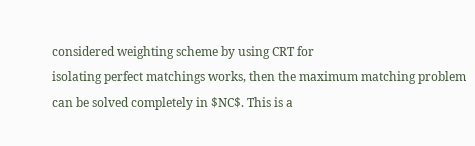considered weighting scheme by using CRT for
isolating perfect matchings works, then the maximum matching problem
can be solved completely in $NC$. This is a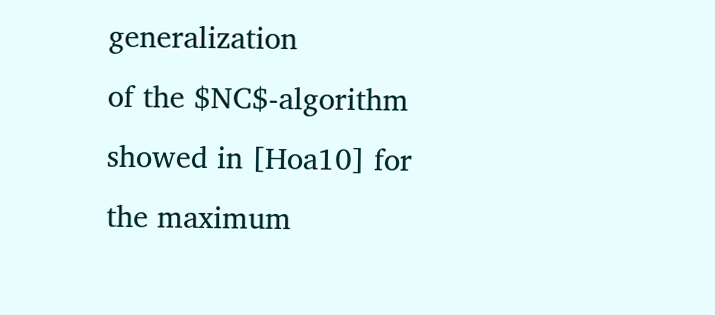generalization
of the $NC$-algorithm showed in [Hoa10] for the maximum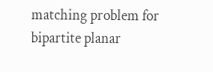matching problem for bipartite planar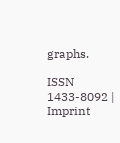graphs.

ISSN 1433-8092 | Imprint